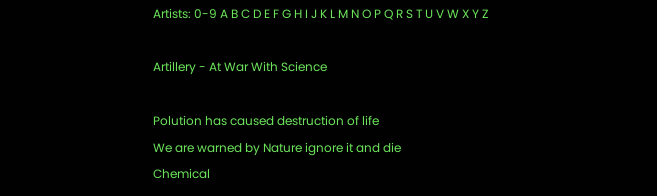Artists: 0-9 A B C D E F G H I J K L M N O P Q R S T U V W X Y Z

Artillery - At War With Science

Polution has caused destruction of life
We are warned by Nature ignore it and die
Chemical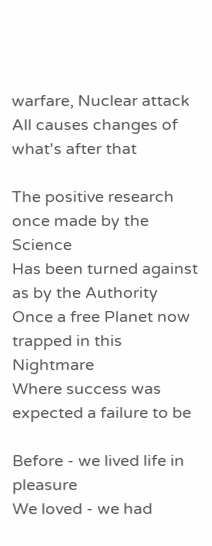warfare, Nuclear attack
All causes changes of what's after that

The positive research once made by the Science
Has been turned against as by the Authority
Once a free Planet now trapped in this Nightmare
Where success was expected a failure to be

Before - we lived life in pleasure
We loved - we had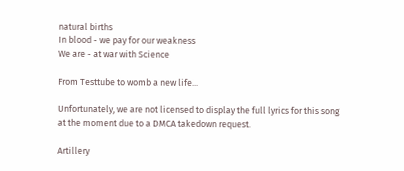natural births
In blood - we pay for our weakness
We are - at war with Science

From Testtube to womb a new life...

Unfortunately, we are not licensed to display the full lyrics for this song at the moment due to a DMCA takedown request.

Artillery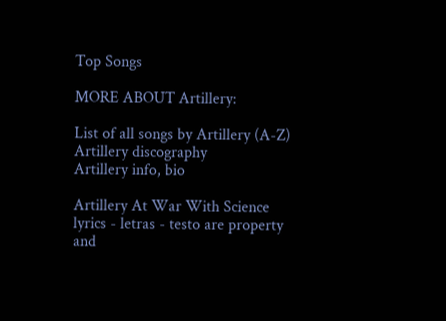Top Songs

MORE ABOUT Artillery:

List of all songs by Artillery (A-Z)
Artillery discography
Artillery info, bio

Artillery At War With Science lyrics - letras - testo are property and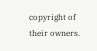copyright of their owners.